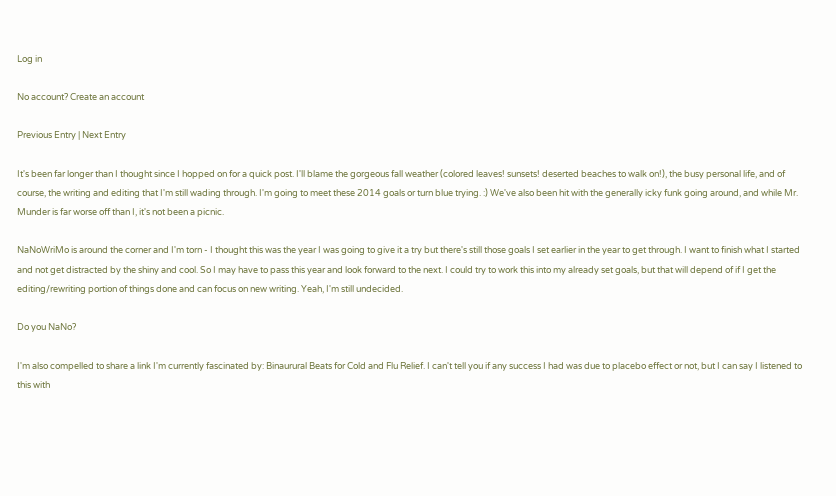Log in

No account? Create an account

Previous Entry | Next Entry

It's been far longer than I thought since I hopped on for a quick post. I'll blame the gorgeous fall weather (colored leaves! sunsets! deserted beaches to walk on!), the busy personal life, and of course, the writing and editing that I'm still wading through. I'm going to meet these 2014 goals or turn blue trying. :) We've also been hit with the generally icky funk going around, and while Mr. Munder is far worse off than I, it's not been a picnic.

NaNoWriMo is around the corner and I'm torn - I thought this was the year I was going to give it a try but there's still those goals I set earlier in the year to get through. I want to finish what I started and not get distracted by the shiny and cool. So I may have to pass this year and look forward to the next. I could try to work this into my already set goals, but that will depend of if I get the editing/rewriting portion of things done and can focus on new writing. Yeah, I'm still undecided.

Do you NaNo?

I'm also compelled to share a link I'm currently fascinated by: Binaurural Beats for Cold and Flu Relief. I can't tell you if any success I had was due to placebo effect or not, but I can say I listened to this with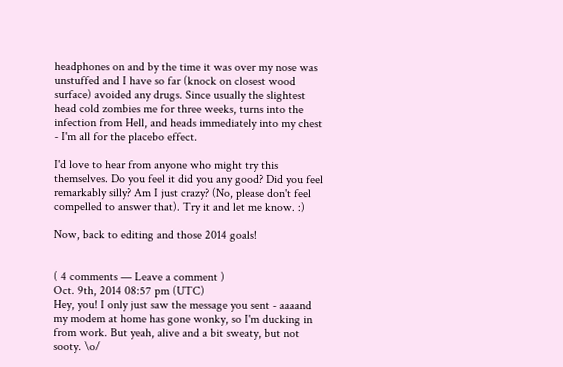headphones on and by the time it was over my nose was unstuffed and I have so far (knock on closest wood surface) avoided any drugs. Since usually the slightest head cold zombies me for three weeks, turns into the infection from Hell, and heads immediately into my chest - I'm all for the placebo effect.

I'd love to hear from anyone who might try this themselves. Do you feel it did you any good? Did you feel remarkably silly? Am I just crazy? (No, please don't feel compelled to answer that). Try it and let me know. :)

Now, back to editing and those 2014 goals!


( 4 comments — Leave a comment )
Oct. 9th, 2014 08:57 pm (UTC)
Hey, you! I only just saw the message you sent - aaaand my modem at home has gone wonky, so I'm ducking in from work. But yeah, alive and a bit sweaty, but not sooty. \o/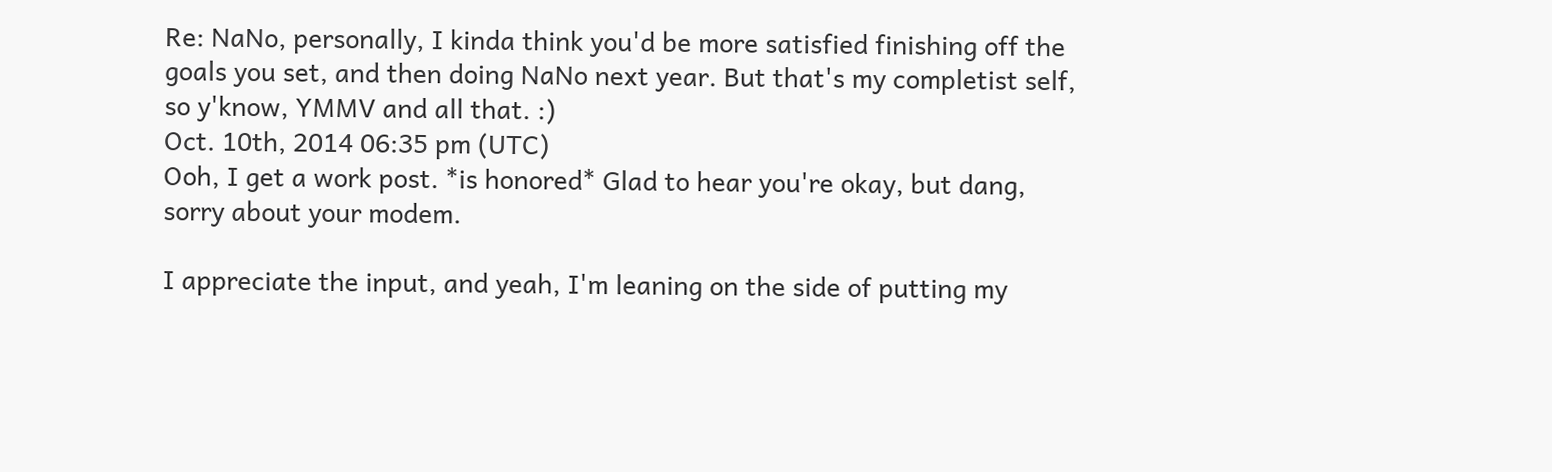Re: NaNo, personally, I kinda think you'd be more satisfied finishing off the goals you set, and then doing NaNo next year. But that's my completist self, so y'know, YMMV and all that. :)
Oct. 10th, 2014 06:35 pm (UTC)
Ooh, I get a work post. *is honored* Glad to hear you're okay, but dang, sorry about your modem.

I appreciate the input, and yeah, I'm leaning on the side of putting my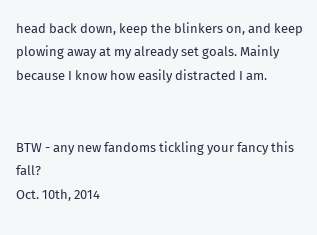head back down, keep the blinkers on, and keep plowing away at my already set goals. Mainly because I know how easily distracted I am.


BTW - any new fandoms tickling your fancy this fall?
Oct. 10th, 2014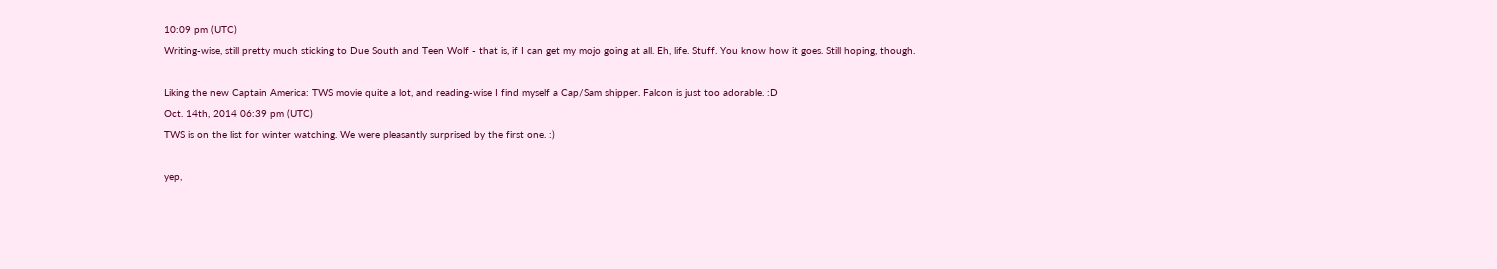10:09 pm (UTC)
Writing-wise, still pretty much sticking to Due South and Teen Wolf - that is, if I can get my mojo going at all. Eh, life. Stuff. You know how it goes. Still hoping, though.

Liking the new Captain America: TWS movie quite a lot, and reading-wise I find myself a Cap/Sam shipper. Falcon is just too adorable. :D
Oct. 14th, 2014 06:39 pm (UTC)
TWS is on the list for winter watching. We were pleasantly surprised by the first one. :)

yep,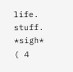life. stuff. *sigh*
( 4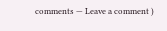comments — Leave a comment )